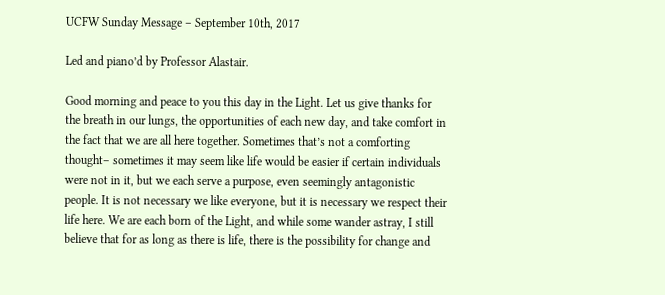UCFW Sunday Message – September 10th, 2017

Led and piano’d by Professor Alastair.

Good morning and peace to you this day in the Light. Let us give thanks for the breath in our lungs, the opportunities of each new day, and take comfort in the fact that we are all here together. Sometimes that’s not a comforting thought– sometimes it may seem like life would be easier if certain individuals were not in it, but we each serve a purpose, even seemingly antagonistic people. It is not necessary we like everyone, but it is necessary we respect their life here. We are each born of the Light, and while some wander astray, I still believe that for as long as there is life, there is the possibility for change and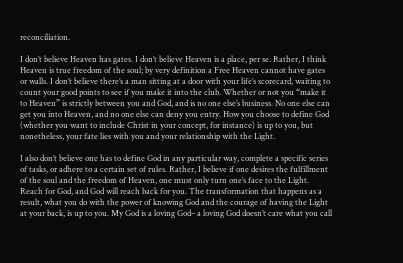reconciliation.

I don’t believe Heaven has gates. I don’t believe Heaven is a place, per se. Rather, I think Heaven is true freedom of the soul; by very definition a Free Heaven cannot have gates or walls. I don’t believe there’s a man sitting at a door with your life’s scorecard, waiting to count your good points to see if you make it into the club. Whether or not you “make it to Heaven” is strictly between you and God, and is no one else’s business. No one else can get you into Heaven, and no one else can deny you entry. How you choose to define God (whether you want to include Christ in your concept, for instance) is up to you, but nonetheless, your fate lies with you and your relationship with the Light.

I also don’t believe one has to define God in any particular way, complete a specific series of tasks, or adhere to a certain set of rules. Rather, I believe if one desires the fulfillment of the soul and the freedom of Heaven, one must only turn one’s face to the Light. Reach for God, and God will reach back for you. The transformation that happens as a result, what you do with the power of knowing God and the courage of having the Light at your back, is up to you. My God is a loving God– a loving God doesn’t care what you call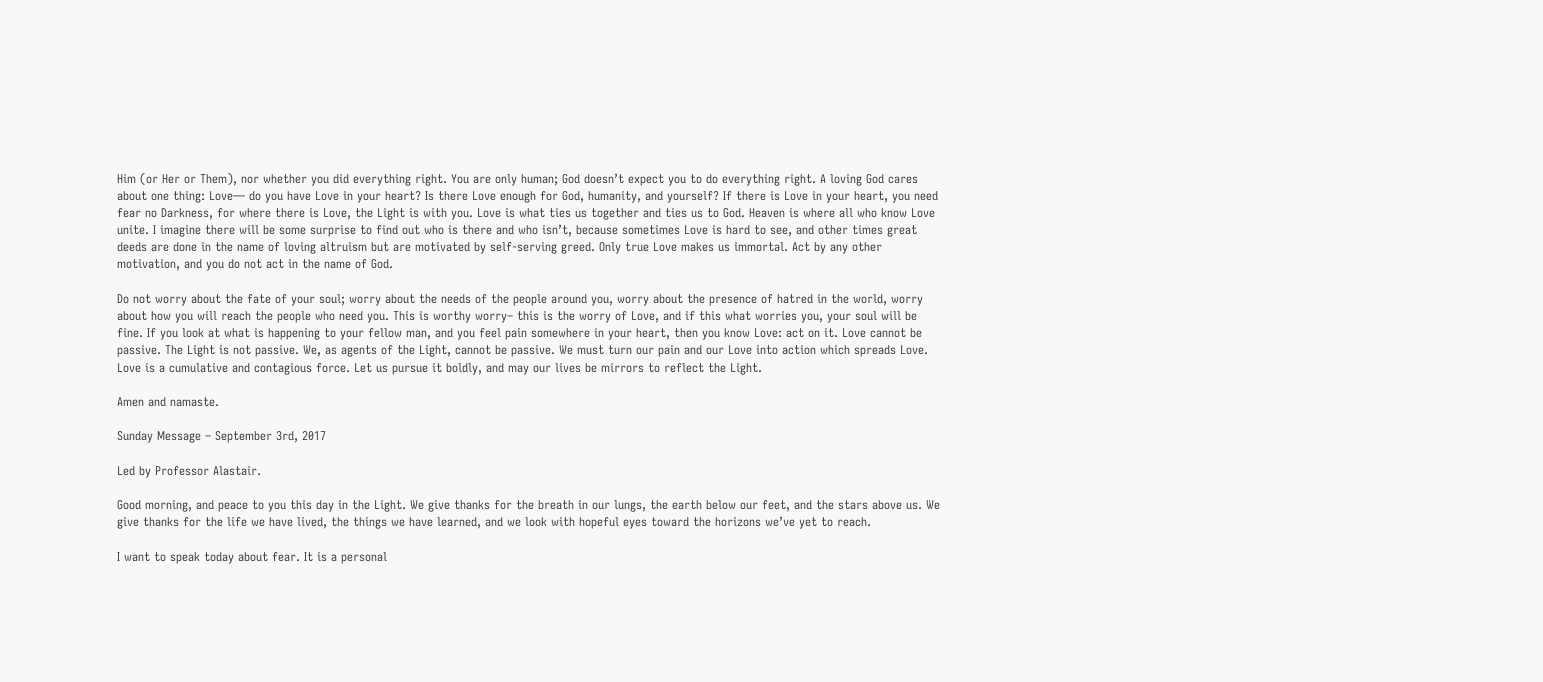Him (or Her or Them), nor whether you did everything right. You are only human; God doesn’t expect you to do everything right. A loving God cares about one thing: Love— do you have Love in your heart? Is there Love enough for God, humanity, and yourself? If there is Love in your heart, you need fear no Darkness, for where there is Love, the Light is with you. Love is what ties us together and ties us to God. Heaven is where all who know Love unite. I imagine there will be some surprise to find out who is there and who isn’t, because sometimes Love is hard to see, and other times great deeds are done in the name of loving altruism but are motivated by self-serving greed. Only true Love makes us immortal. Act by any other motivation, and you do not act in the name of God.

Do not worry about the fate of your soul; worry about the needs of the people around you, worry about the presence of hatred in the world, worry about how you will reach the people who need you. This is worthy worry– this is the worry of Love, and if this what worries you, your soul will be fine. If you look at what is happening to your fellow man, and you feel pain somewhere in your heart, then you know Love: act on it. Love cannot be passive. The Light is not passive. We, as agents of the Light, cannot be passive. We must turn our pain and our Love into action which spreads Love. Love is a cumulative and contagious force. Let us pursue it boldly, and may our lives be mirrors to reflect the Light.

Amen and namaste.

Sunday Message – September 3rd, 2017

Led by Professor Alastair.

Good morning, and peace to you this day in the Light. We give thanks for the breath in our lungs, the earth below our feet, and the stars above us. We give thanks for the life we have lived, the things we have learned, and we look with hopeful eyes toward the horizons we’ve yet to reach.

I want to speak today about fear. It is a personal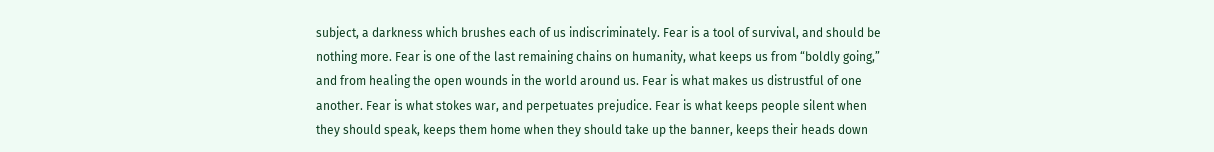subject, a darkness which brushes each of us indiscriminately. Fear is a tool of survival, and should be nothing more. Fear is one of the last remaining chains on humanity, what keeps us from “boldly going,” and from healing the open wounds in the world around us. Fear is what makes us distrustful of one another. Fear is what stokes war, and perpetuates prejudice. Fear is what keeps people silent when they should speak, keeps them home when they should take up the banner, keeps their heads down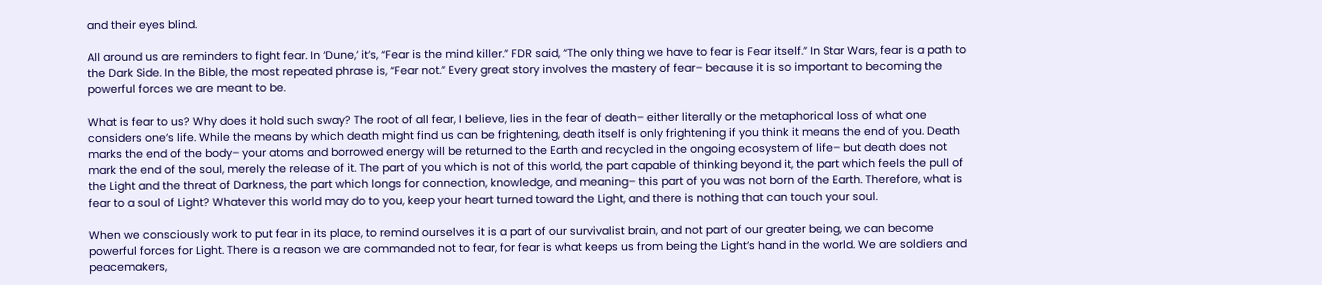and their eyes blind.

All around us are reminders to fight fear. In ‘Dune,’ it’s, “Fear is the mind killer.” FDR said, “The only thing we have to fear is Fear itself.” In Star Wars, fear is a path to the Dark Side. In the Bible, the most repeated phrase is, “Fear not.” Every great story involves the mastery of fear– because it is so important to becoming the powerful forces we are meant to be.

What is fear to us? Why does it hold such sway? The root of all fear, I believe, lies in the fear of death– either literally or the metaphorical loss of what one considers one’s life. While the means by which death might find us can be frightening, death itself is only frightening if you think it means the end of you. Death marks the end of the body– your atoms and borrowed energy will be returned to the Earth and recycled in the ongoing ecosystem of life– but death does not mark the end of the soul, merely the release of it. The part of you which is not of this world, the part capable of thinking beyond it, the part which feels the pull of the Light and the threat of Darkness, the part which longs for connection, knowledge, and meaning– this part of you was not born of the Earth. Therefore, what is fear to a soul of Light? Whatever this world may do to you, keep your heart turned toward the Light, and there is nothing that can touch your soul.

When we consciously work to put fear in its place, to remind ourselves it is a part of our survivalist brain, and not part of our greater being, we can become powerful forces for Light. There is a reason we are commanded not to fear, for fear is what keeps us from being the Light’s hand in the world. We are soldiers and peacemakers,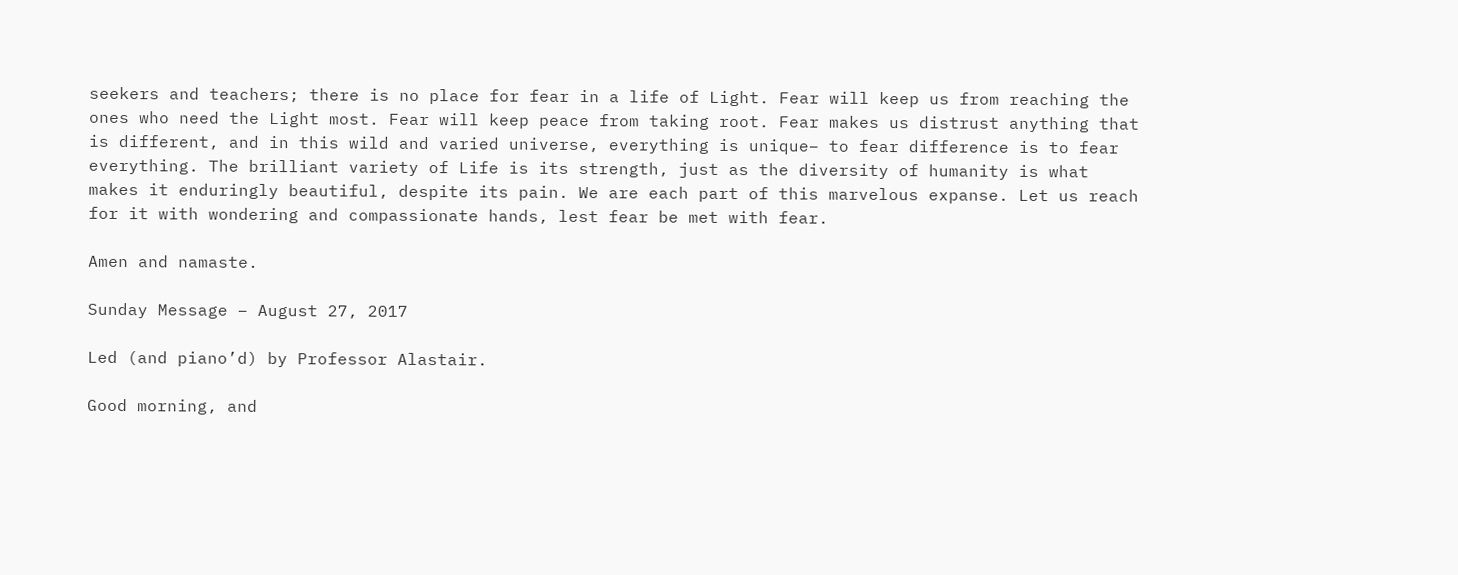seekers and teachers; there is no place for fear in a life of Light. Fear will keep us from reaching the ones who need the Light most. Fear will keep peace from taking root. Fear makes us distrust anything that is different, and in this wild and varied universe, everything is unique– to fear difference is to fear everything. The brilliant variety of Life is its strength, just as the diversity of humanity is what makes it enduringly beautiful, despite its pain. We are each part of this marvelous expanse. Let us reach for it with wondering and compassionate hands, lest fear be met with fear.

Amen and namaste.

Sunday Message – August 27, 2017

Led (and piano’d) by Professor Alastair.

Good morning, and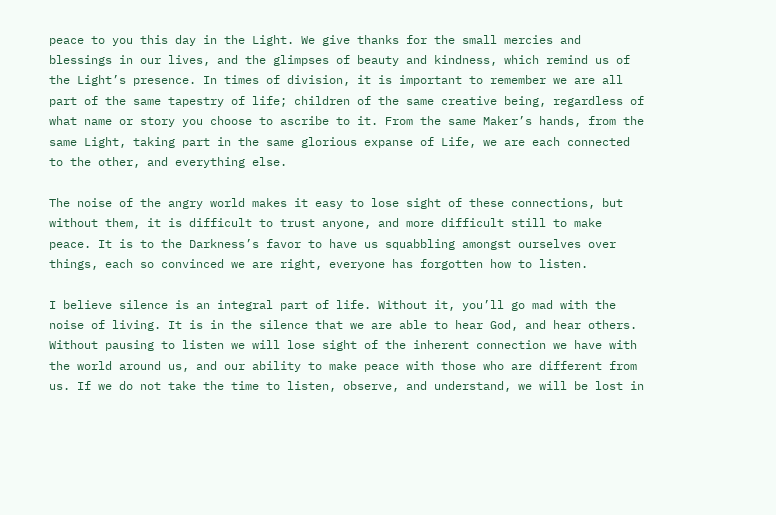peace to you this day in the Light. We give thanks for the small mercies and blessings in our lives, and the glimpses of beauty and kindness, which remind us of the Light’s presence. In times of division, it is important to remember we are all part of the same tapestry of life; children of the same creative being, regardless of what name or story you choose to ascribe to it. From the same Maker’s hands, from the same Light, taking part in the same glorious expanse of Life, we are each connected to the other, and everything else.

The noise of the angry world makes it easy to lose sight of these connections, but without them, it is difficult to trust anyone, and more difficult still to make peace. It is to the Darkness’s favor to have us squabbling amongst ourselves over things, each so convinced we are right, everyone has forgotten how to listen.

I believe silence is an integral part of life. Without it, you’ll go mad with the noise of living. It is in the silence that we are able to hear God, and hear others. Without pausing to listen we will lose sight of the inherent connection we have with the world around us, and our ability to make peace with those who are different from us. If we do not take the time to listen, observe, and understand, we will be lost in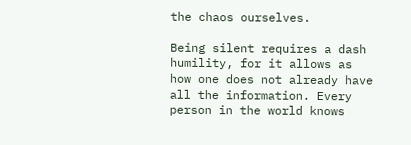the chaos ourselves.

Being silent requires a dash humility, for it allows as how one does not already have all the information. Every person in the world knows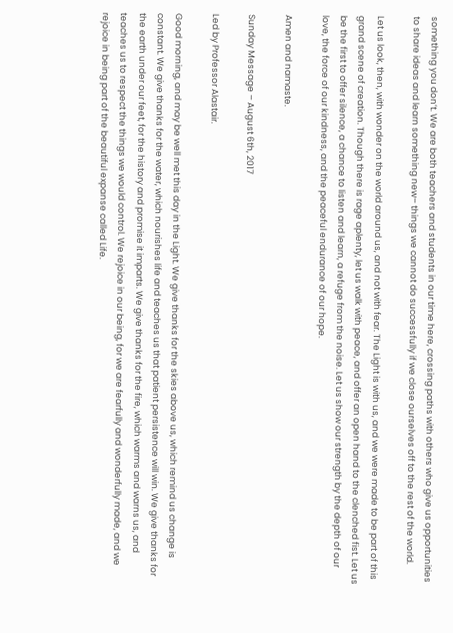something you don’t. We are both teachers and students in our time here, crossing paths with others who give us opportunities to share ideas and learn something new– things we cannot do successfully if we close ourselves off to the rest of the world.

Let us look, then, with wonder on the world around us, and not with fear. The Light is with us, and we were made to be part of this grand scene of creation. Though there is rage aplenty, let us walk with peace, and offer an open hand to the clenched fist. Let us be the first to offer silence, a chance to listen and learn, a refuge from the noise. Let us show our strength by the depth of our love, the force of our kindness, and the peaceful endurance of our hope.

Amen and namaste.

Sunday Message – August 6th, 2017

Led by Professor Alastair.

Good morning, and may be well met this day in the Light. We give thanks for the skies above us, which remind us change is constant. We give thanks for the water, which nourishes life and teaches us that patient persistence will win. We give thanks for the earth under our feet, for the history and promise it imparts. We give thanks for the fire, which warms and warns us, and teaches us to respect the things we would control. We rejoice in our being, for we are fearfully and wonderfully made, and we rejoice in being part of the beautiful expanse called Life.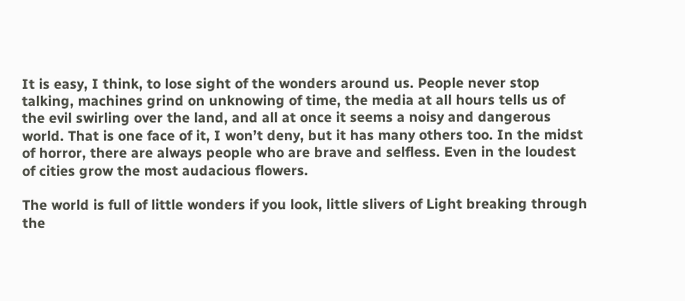It is easy, I think, to lose sight of the wonders around us. People never stop talking, machines grind on unknowing of time, the media at all hours tells us of the evil swirling over the land, and all at once it seems a noisy and dangerous world. That is one face of it, I won’t deny, but it has many others too. In the midst of horror, there are always people who are brave and selfless. Even in the loudest of cities grow the most audacious flowers.

The world is full of little wonders if you look, little slivers of Light breaking through the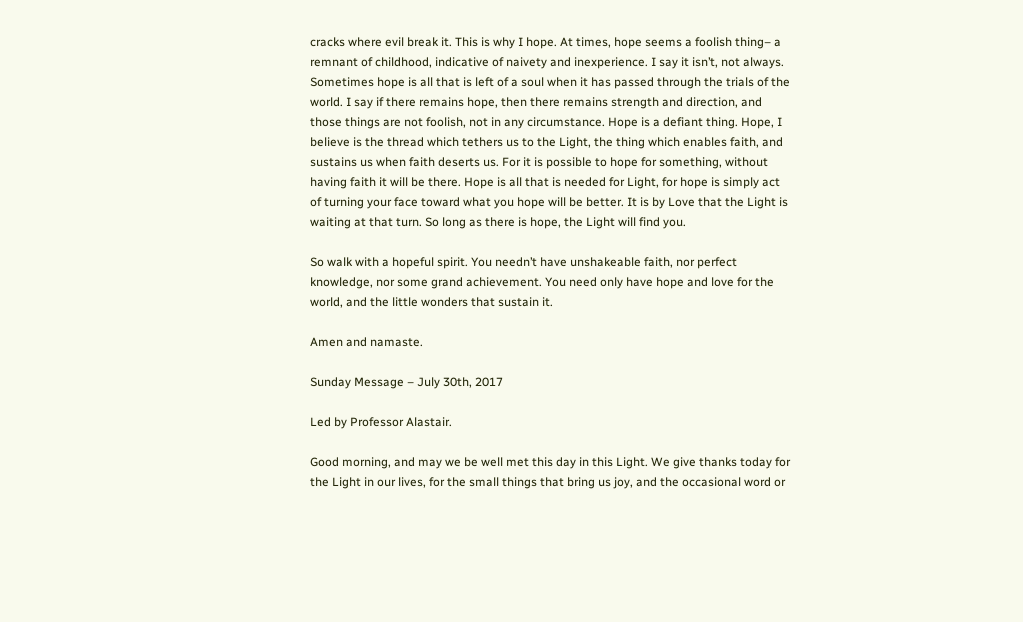cracks where evil break it. This is why I hope. At times, hope seems a foolish thing– a remnant of childhood, indicative of naivety and inexperience. I say it isn’t, not always. Sometimes hope is all that is left of a soul when it has passed through the trials of the world. I say if there remains hope, then there remains strength and direction, and those things are not foolish, not in any circumstance. Hope is a defiant thing. Hope, I believe is the thread which tethers us to the Light, the thing which enables faith, and sustains us when faith deserts us. For it is possible to hope for something, without having faith it will be there. Hope is all that is needed for Light, for hope is simply act of turning your face toward what you hope will be better. It is by Love that the Light is waiting at that turn. So long as there is hope, the Light will find you.

So walk with a hopeful spirit. You needn’t have unshakeable faith, nor perfect knowledge, nor some grand achievement. You need only have hope and love for the world, and the little wonders that sustain it.

Amen and namaste.

Sunday Message – July 30th, 2017

Led by Professor Alastair.

Good morning, and may we be well met this day in this Light. We give thanks today for the Light in our lives, for the small things that bring us joy, and the occasional word or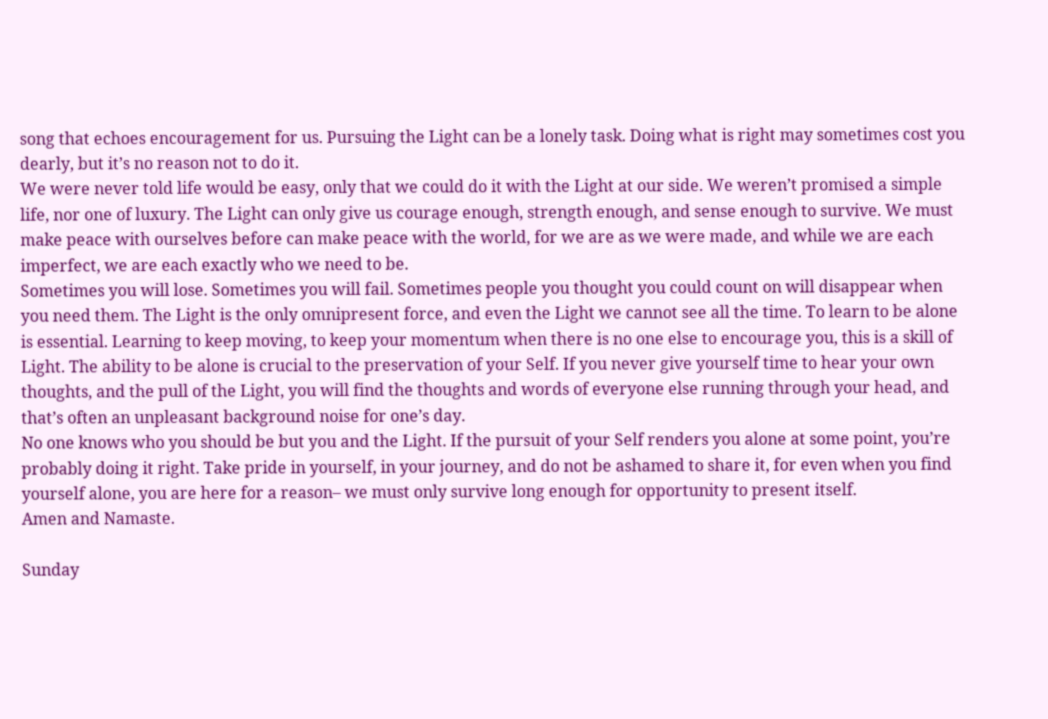song that echoes encouragement for us. Pursuing the Light can be a lonely task. Doing what is right may sometimes cost you dearly, but it’s no reason not to do it.
We were never told life would be easy, only that we could do it with the Light at our side. We weren’t promised a simple life, nor one of luxury. The Light can only give us courage enough, strength enough, and sense enough to survive. We must make peace with ourselves before can make peace with the world, for we are as we were made, and while we are each imperfect, we are each exactly who we need to be.
Sometimes you will lose. Sometimes you will fail. Sometimes people you thought you could count on will disappear when you need them. The Light is the only omnipresent force, and even the Light we cannot see all the time. To learn to be alone is essential. Learning to keep moving, to keep your momentum when there is no one else to encourage you, this is a skill of Light. The ability to be alone is crucial to the preservation of your Self. If you never give yourself time to hear your own thoughts, and the pull of the Light, you will find the thoughts and words of everyone else running through your head, and that’s often an unpleasant background noise for one’s day.
No one knows who you should be but you and the Light. If the pursuit of your Self renders you alone at some point, you’re probably doing it right. Take pride in yourself, in your journey, and do not be ashamed to share it, for even when you find yourself alone, you are here for a reason– we must only survive long enough for opportunity to present itself.
Amen and Namaste.

Sunday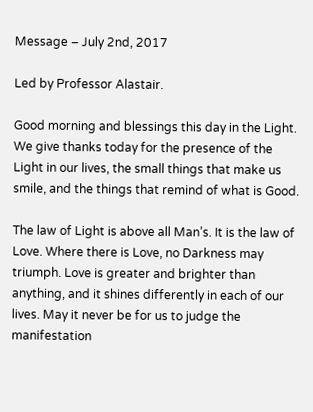Message – July 2nd, 2017

Led by Professor Alastair.

Good morning and blessings this day in the Light. We give thanks today for the presence of the Light in our lives, the small things that make us smile, and the things that remind of what is Good.

The law of Light is above all Man’s. It is the law of Love. Where there is Love, no Darkness may triumph. Love is greater and brighter than anything, and it shines differently in each of our lives. May it never be for us to judge the manifestation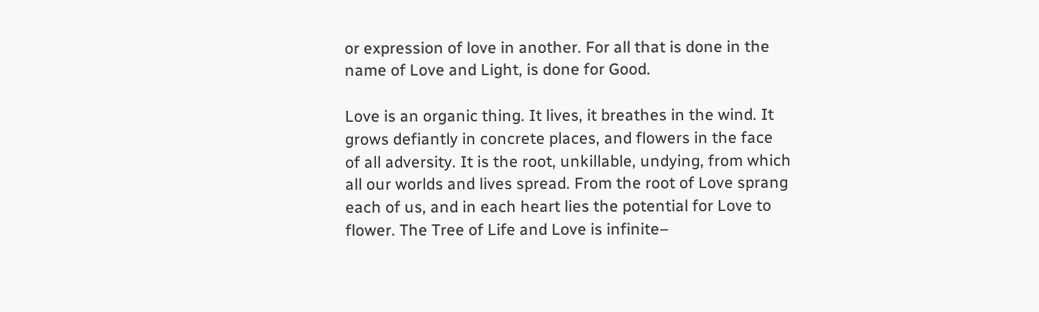or expression of love in another. For all that is done in the name of Love and Light, is done for Good.

Love is an organic thing. It lives, it breathes in the wind. It grows defiantly in concrete places, and flowers in the face of all adversity. It is the root, unkillable, undying, from which all our worlds and lives spread. From the root of Love sprang each of us, and in each heart lies the potential for Love to flower. The Tree of Life and Love is infinite–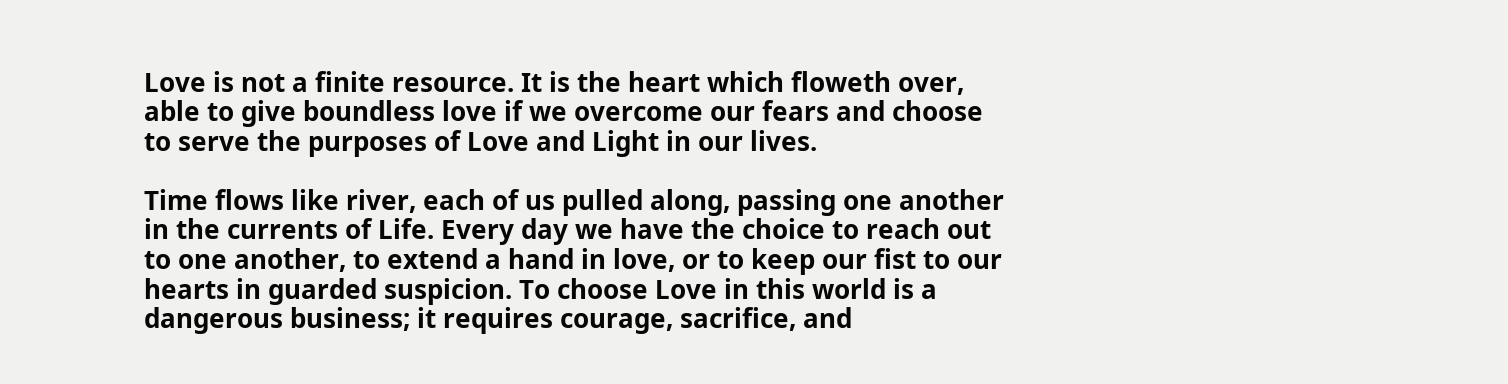Love is not a finite resource. It is the heart which floweth over, able to give boundless love if we overcome our fears and choose to serve the purposes of Love and Light in our lives.

Time flows like river, each of us pulled along, passing one another in the currents of Life. Every day we have the choice to reach out to one another, to extend a hand in love, or to keep our fist to our hearts in guarded suspicion. To choose Love in this world is a dangerous business; it requires courage, sacrifice, and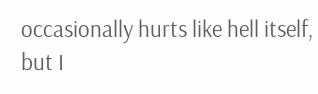occasionally hurts like hell itself, but I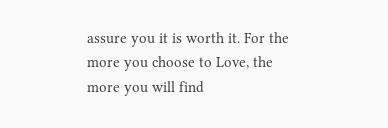assure you it is worth it. For the more you choose to Love, the more you will find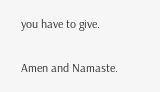you have to give.

Amen and Namaste.